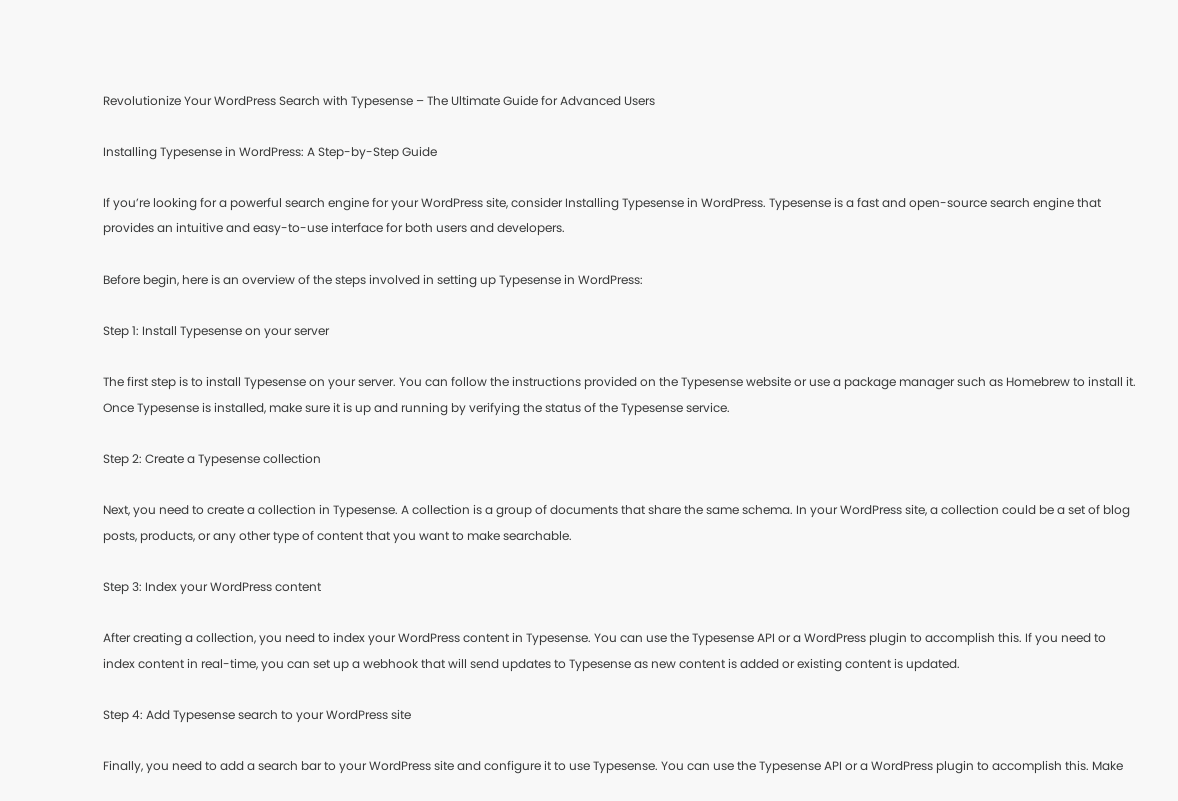Revolutionize Your WordPress Search with Typesense – The Ultimate Guide for Advanced Users

Installing Typesense in WordPress: A Step-by-Step Guide

If you’re looking for a powerful search engine for your WordPress site, consider Installing Typesense in WordPress. Typesense is a fast and open-source search engine that provides an intuitive and easy-to-use interface for both users and developers.

Before begin, here is an overview of the steps involved in setting up Typesense in WordPress:

Step 1: Install Typesense on your server

The first step is to install Typesense on your server. You can follow the instructions provided on the Typesense website or use a package manager such as Homebrew to install it. Once Typesense is installed, make sure it is up and running by verifying the status of the Typesense service.

Step 2: Create a Typesense collection

Next, you need to create a collection in Typesense. A collection is a group of documents that share the same schema. In your WordPress site, a collection could be a set of blog posts, products, or any other type of content that you want to make searchable.

Step 3: Index your WordPress content

After creating a collection, you need to index your WordPress content in Typesense. You can use the Typesense API or a WordPress plugin to accomplish this. If you need to index content in real-time, you can set up a webhook that will send updates to Typesense as new content is added or existing content is updated.

Step 4: Add Typesense search to your WordPress site

Finally, you need to add a search bar to your WordPress site and configure it to use Typesense. You can use the Typesense API or a WordPress plugin to accomplish this. Make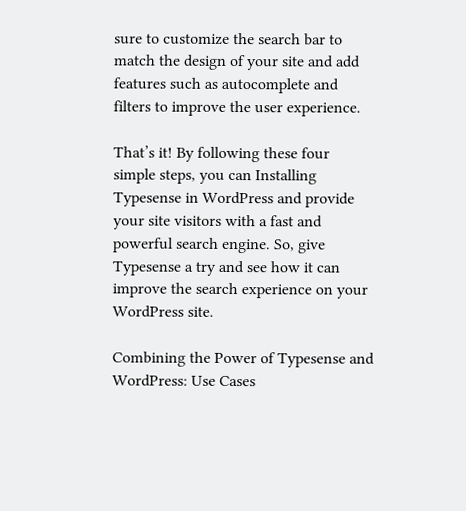sure to customize the search bar to match the design of your site and add features such as autocomplete and filters to improve the user experience.

That’s it! By following these four simple steps, you can Installing Typesense in WordPress and provide your site visitors with a fast and powerful search engine. So, give Typesense a try and see how it can improve the search experience on your WordPress site.

Combining the Power of Typesense and WordPress: Use Cases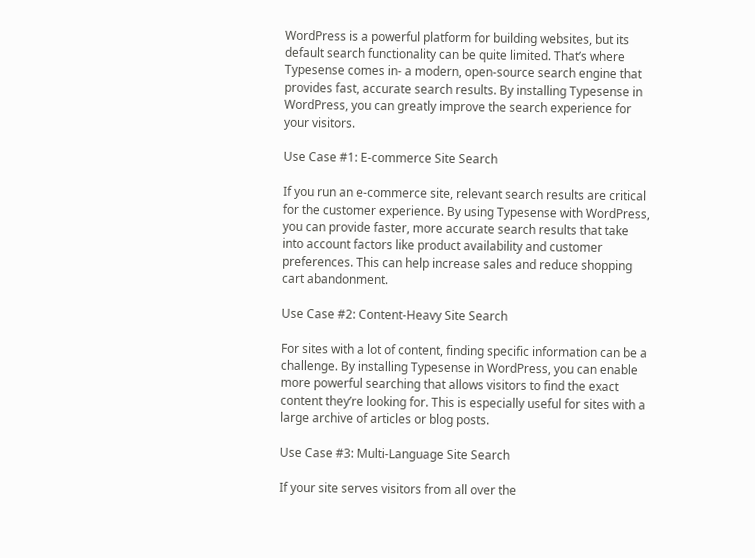WordPress is a powerful platform for building websites, but its default search functionality can be quite limited. That’s where Typesense comes in- a modern, open-source search engine that provides fast, accurate search results. By installing Typesense in WordPress, you can greatly improve the search experience for your visitors.

Use Case #1: E-commerce Site Search

If you run an e-commerce site, relevant search results are critical for the customer experience. By using Typesense with WordPress, you can provide faster, more accurate search results that take into account factors like product availability and customer preferences. This can help increase sales and reduce shopping cart abandonment.

Use Case #2: Content-Heavy Site Search

For sites with a lot of content, finding specific information can be a challenge. By installing Typesense in WordPress, you can enable more powerful searching that allows visitors to find the exact content they’re looking for. This is especially useful for sites with a large archive of articles or blog posts.

Use Case #3: Multi-Language Site Search

If your site serves visitors from all over the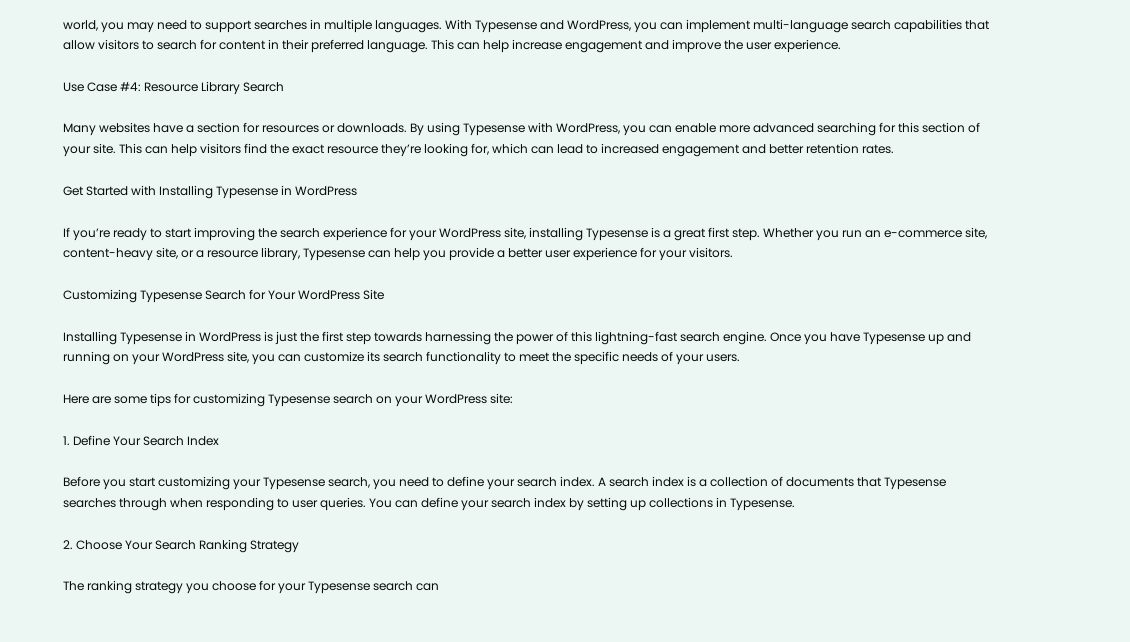world, you may need to support searches in multiple languages. With Typesense and WordPress, you can implement multi-language search capabilities that allow visitors to search for content in their preferred language. This can help increase engagement and improve the user experience.

Use Case #4: Resource Library Search

Many websites have a section for resources or downloads. By using Typesense with WordPress, you can enable more advanced searching for this section of your site. This can help visitors find the exact resource they’re looking for, which can lead to increased engagement and better retention rates.

Get Started with Installing Typesense in WordPress

If you’re ready to start improving the search experience for your WordPress site, installing Typesense is a great first step. Whether you run an e-commerce site, content-heavy site, or a resource library, Typesense can help you provide a better user experience for your visitors.

Customizing Typesense Search for Your WordPress Site

Installing Typesense in WordPress is just the first step towards harnessing the power of this lightning-fast search engine. Once you have Typesense up and running on your WordPress site, you can customize its search functionality to meet the specific needs of your users.

Here are some tips for customizing Typesense search on your WordPress site:

1. Define Your Search Index

Before you start customizing your Typesense search, you need to define your search index. A search index is a collection of documents that Typesense searches through when responding to user queries. You can define your search index by setting up collections in Typesense.

2. Choose Your Search Ranking Strategy

The ranking strategy you choose for your Typesense search can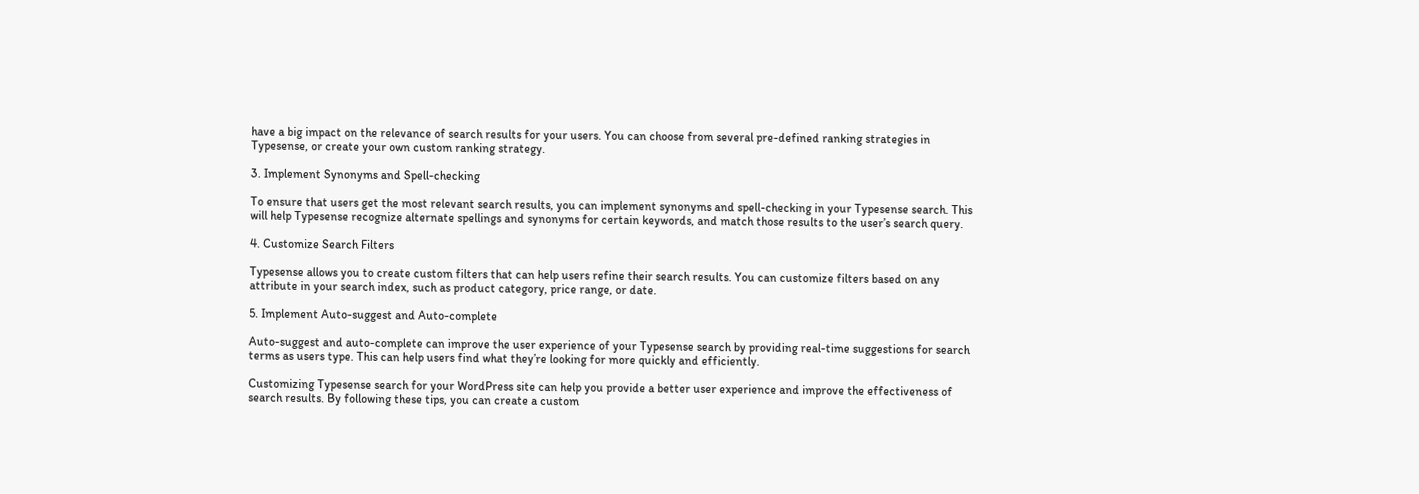have a big impact on the relevance of search results for your users. You can choose from several pre-defined ranking strategies in Typesense, or create your own custom ranking strategy.

3. Implement Synonyms and Spell-checking

To ensure that users get the most relevant search results, you can implement synonyms and spell-checking in your Typesense search. This will help Typesense recognize alternate spellings and synonyms for certain keywords, and match those results to the user’s search query.

4. Customize Search Filters

Typesense allows you to create custom filters that can help users refine their search results. You can customize filters based on any attribute in your search index, such as product category, price range, or date.

5. Implement Auto-suggest and Auto-complete

Auto-suggest and auto-complete can improve the user experience of your Typesense search by providing real-time suggestions for search terms as users type. This can help users find what they’re looking for more quickly and efficiently.

Customizing Typesense search for your WordPress site can help you provide a better user experience and improve the effectiveness of search results. By following these tips, you can create a custom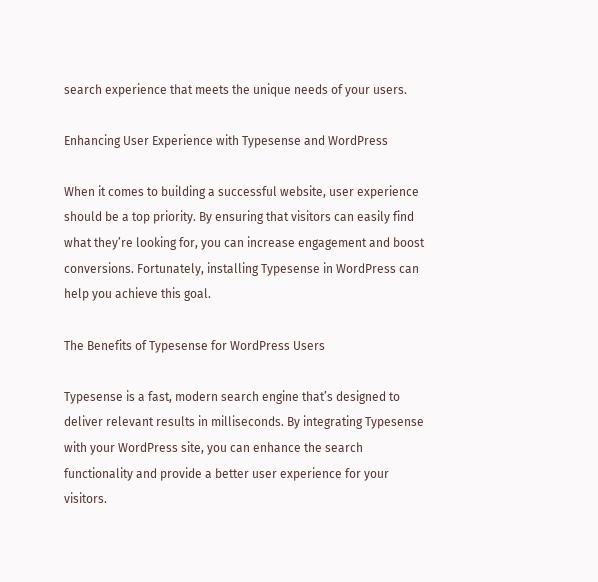search experience that meets the unique needs of your users.

Enhancing User Experience with Typesense and WordPress

When it comes to building a successful website, user experience should be a top priority. By ensuring that visitors can easily find what they’re looking for, you can increase engagement and boost conversions. Fortunately, installing Typesense in WordPress can help you achieve this goal.

The Benefits of Typesense for WordPress Users

Typesense is a fast, modern search engine that’s designed to deliver relevant results in milliseconds. By integrating Typesense with your WordPress site, you can enhance the search functionality and provide a better user experience for your visitors.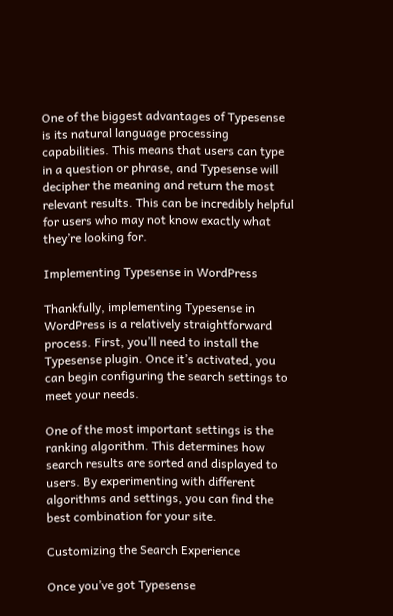One of the biggest advantages of Typesense is its natural language processing capabilities. This means that users can type in a question or phrase, and Typesense will decipher the meaning and return the most relevant results. This can be incredibly helpful for users who may not know exactly what they’re looking for.

Implementing Typesense in WordPress

Thankfully, implementing Typesense in WordPress is a relatively straightforward process. First, you’ll need to install the Typesense plugin. Once it’s activated, you can begin configuring the search settings to meet your needs.

One of the most important settings is the ranking algorithm. This determines how search results are sorted and displayed to users. By experimenting with different algorithms and settings, you can find the best combination for your site.

Customizing the Search Experience

Once you’ve got Typesense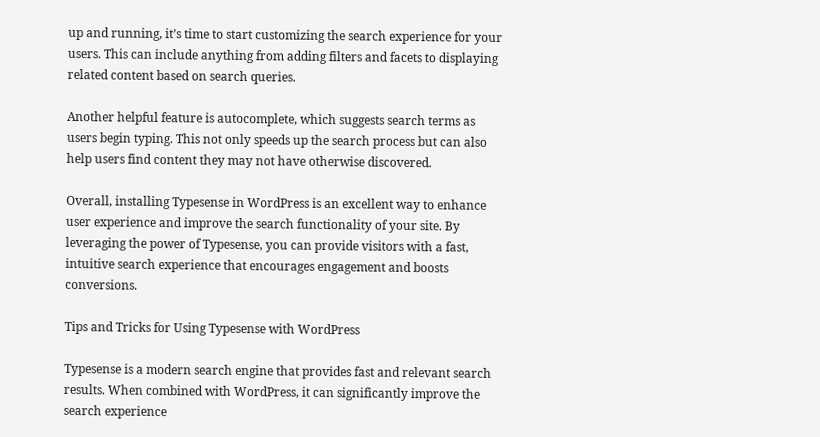up and running, it’s time to start customizing the search experience for your users. This can include anything from adding filters and facets to displaying related content based on search queries.

Another helpful feature is autocomplete, which suggests search terms as users begin typing. This not only speeds up the search process but can also help users find content they may not have otherwise discovered.

Overall, installing Typesense in WordPress is an excellent way to enhance user experience and improve the search functionality of your site. By leveraging the power of Typesense, you can provide visitors with a fast, intuitive search experience that encourages engagement and boosts conversions.

Tips and Tricks for Using Typesense with WordPress

Typesense is a modern search engine that provides fast and relevant search results. When combined with WordPress, it can significantly improve the search experience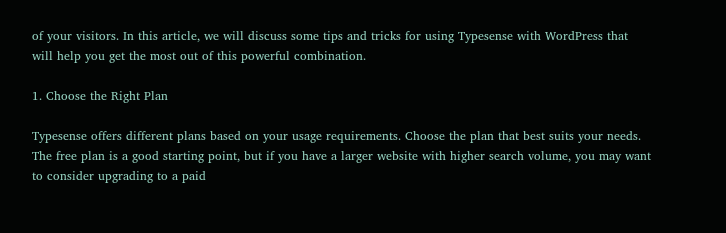of your visitors. In this article, we will discuss some tips and tricks for using Typesense with WordPress that will help you get the most out of this powerful combination.

1. Choose the Right Plan

Typesense offers different plans based on your usage requirements. Choose the plan that best suits your needs. The free plan is a good starting point, but if you have a larger website with higher search volume, you may want to consider upgrading to a paid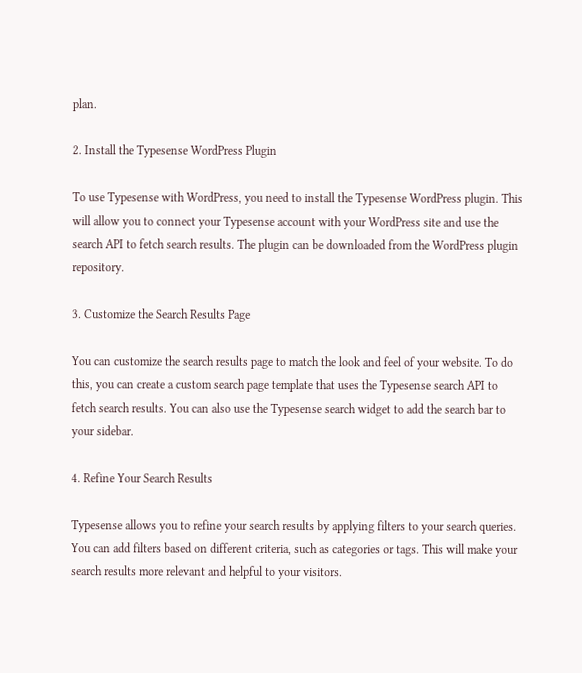plan.

2. Install the Typesense WordPress Plugin

To use Typesense with WordPress, you need to install the Typesense WordPress plugin. This will allow you to connect your Typesense account with your WordPress site and use the search API to fetch search results. The plugin can be downloaded from the WordPress plugin repository.

3. Customize the Search Results Page

You can customize the search results page to match the look and feel of your website. To do this, you can create a custom search page template that uses the Typesense search API to fetch search results. You can also use the Typesense search widget to add the search bar to your sidebar.

4. Refine Your Search Results

Typesense allows you to refine your search results by applying filters to your search queries. You can add filters based on different criteria, such as categories or tags. This will make your search results more relevant and helpful to your visitors.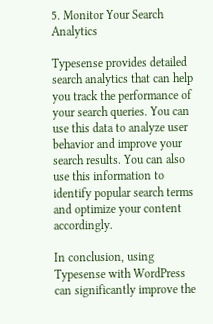5. Monitor Your Search Analytics

Typesense provides detailed search analytics that can help you track the performance of your search queries. You can use this data to analyze user behavior and improve your search results. You can also use this information to identify popular search terms and optimize your content accordingly.

In conclusion, using Typesense with WordPress can significantly improve the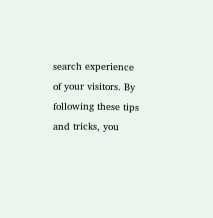search experience of your visitors. By following these tips and tricks, you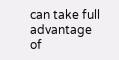can take full advantage of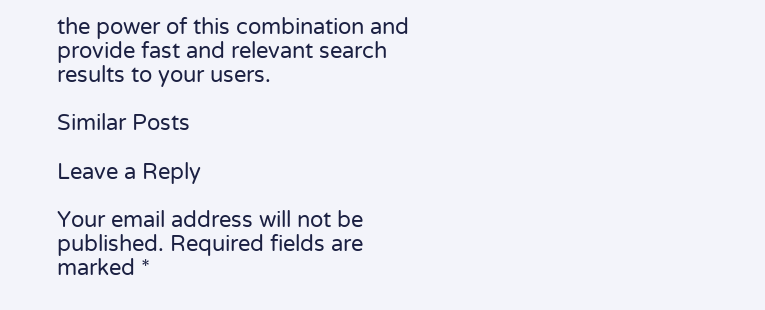the power of this combination and provide fast and relevant search results to your users.

Similar Posts

Leave a Reply

Your email address will not be published. Required fields are marked *